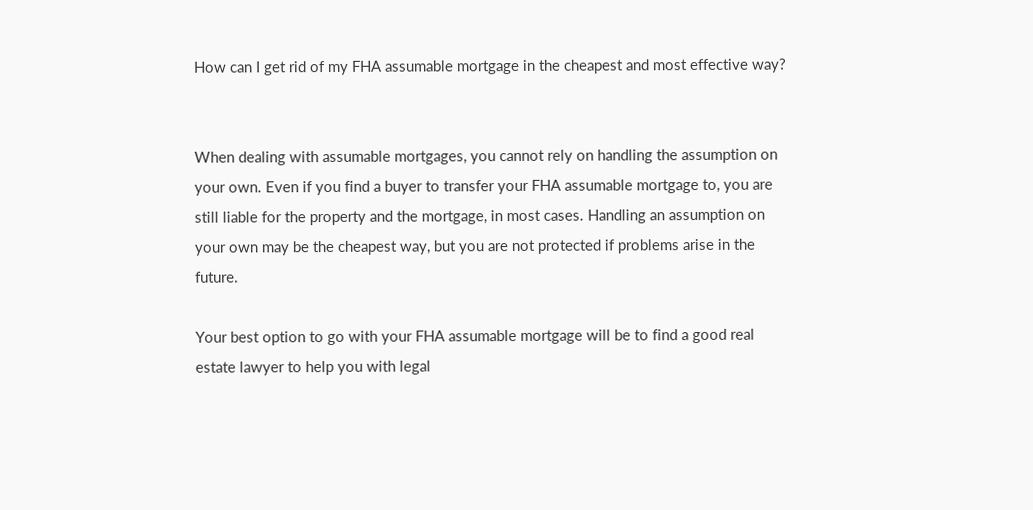How can I get rid of my FHA assumable mortgage in the cheapest and most effective way?


When dealing with assumable mortgages, you cannot rely on handling the assumption on your own. Even if you find a buyer to transfer your FHA assumable mortgage to, you are still liable for the property and the mortgage, in most cases. Handling an assumption on your own may be the cheapest way, but you are not protected if problems arise in the future.

Your best option to go with your FHA assumable mortgage will be to find a good real estate lawyer to help you with legal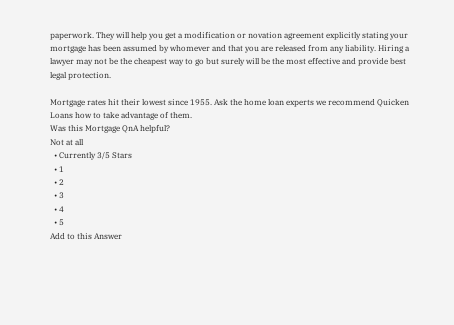paperwork. They will help you get a modification or novation agreement explicitly stating your mortgage has been assumed by whomever and that you are released from any liability. Hiring a lawyer may not be the cheapest way to go but surely will be the most effective and provide best legal protection.

Mortgage rates hit their lowest since 1955. Ask the home loan experts we recommend Quicken Loans how to take advantage of them.
Was this Mortgage QnA helpful?
Not at all
  • Currently 3/5 Stars
  • 1
  • 2
  • 3
  • 4
  • 5
Add to this Answer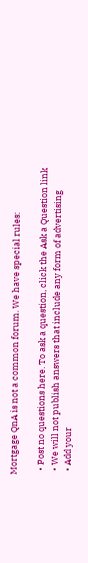Mortgage QnA is not a common forum. We have special rules:

  • Post no questions here. To ask a question, click the Ask a Question link
  • We will not publish answers that include any form of advertising
  • Add your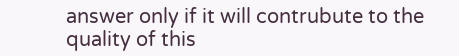answer only if it will contrubute to the quality of this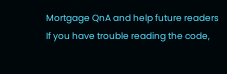Mortgage QnA and help future readers
If you have trouble reading the code,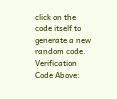click on the code itself to generate a new random code. Verification Code Above: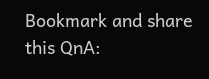Bookmark and share this QnA: